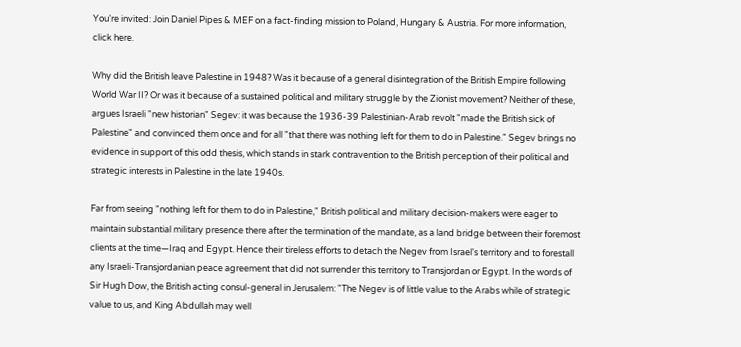You're invited: Join Daniel Pipes & MEF on a fact-finding mission to Poland, Hungary & Austria. For more information, click here.

Why did the British leave Palestine in 1948? Was it because of a general disintegration of the British Empire following World War II? Or was it because of a sustained political and military struggle by the Zionist movement? Neither of these, argues Israeli "new historian" Segev: it was because the 1936-39 Palestinian-Arab revolt "made the British sick of Palestine" and convinced them once and for all "that there was nothing left for them to do in Palestine." Segev brings no evidence in support of this odd thesis, which stands in stark contravention to the British perception of their political and strategic interests in Palestine in the late 1940s.

Far from seeing "nothing left for them to do in Palestine," British political and military decision-makers were eager to maintain substantial military presence there after the termination of the mandate, as a land bridge between their foremost clients at the time—Iraq and Egypt. Hence their tireless efforts to detach the Negev from Israel's territory and to forestall any Israeli-Transjordanian peace agreement that did not surrender this territory to Transjordan or Egypt. In the words of Sir Hugh Dow, the British acting consul-general in Jerusalem: "The Negev is of little value to the Arabs while of strategic value to us, and King Abdullah may well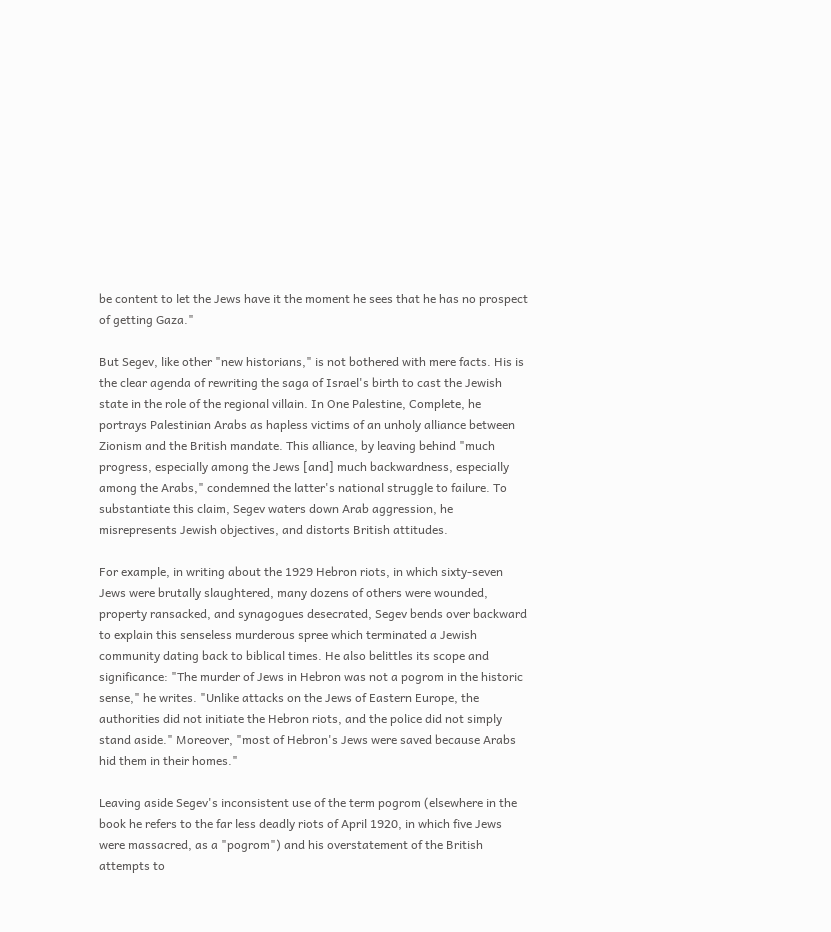be content to let the Jews have it the moment he sees that he has no prospect of getting Gaza."

But Segev, like other "new historians," is not bothered with mere facts. His is the clear agenda of rewriting the saga of Israel's birth to cast the Jewish state in the role of the regional villain. In One Palestine, Complete, he portrays Palestinian Arabs as hapless victims of an unholy alliance between Zionism and the British mandate. This alliance, by leaving behind "much progress, especially among the Jews [and] much backwardness, especially among the Arabs," condemned the latter's national struggle to failure. To substantiate this claim, Segev waters down Arab aggression, he misrepresents Jewish objectives, and distorts British attitudes.

For example, in writing about the 1929 Hebron riots, in which sixty-seven Jews were brutally slaughtered, many dozens of others were wounded, property ransacked, and synagogues desecrated, Segev bends over backward to explain this senseless murderous spree which terminated a Jewish community dating back to biblical times. He also belittles its scope and significance: "The murder of Jews in Hebron was not a pogrom in the historic sense," he writes. "Unlike attacks on the Jews of Eastern Europe, the authorities did not initiate the Hebron riots, and the police did not simply stand aside." Moreover, "most of Hebron's Jews were saved because Arabs hid them in their homes."

Leaving aside Segev's inconsistent use of the term pogrom (elsewhere in the book he refers to the far less deadly riots of April 1920, in which five Jews were massacred, as a "pogrom") and his overstatement of the British attempts to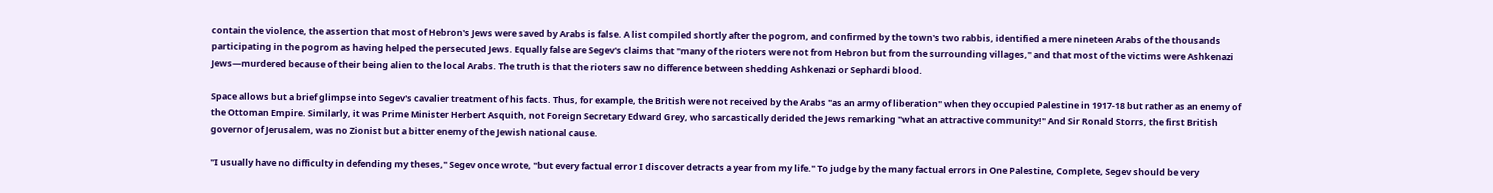contain the violence, the assertion that most of Hebron's Jews were saved by Arabs is false. A list compiled shortly after the pogrom, and confirmed by the town's two rabbis, identified a mere nineteen Arabs of the thousands participating in the pogrom as having helped the persecuted Jews. Equally false are Segev's claims that "many of the rioters were not from Hebron but from the surrounding villages," and that most of the victims were Ashkenazi Jews—murdered because of their being alien to the local Arabs. The truth is that the rioters saw no difference between shedding Ashkenazi or Sephardi blood.

Space allows but a brief glimpse into Segev's cavalier treatment of his facts. Thus, for example, the British were not received by the Arabs "as an army of liberation" when they occupied Palestine in 1917-18 but rather as an enemy of the Ottoman Empire. Similarly, it was Prime Minister Herbert Asquith, not Foreign Secretary Edward Grey, who sarcastically derided the Jews remarking "what an attractive community!" And Sir Ronald Storrs, the first British governor of Jerusalem, was no Zionist but a bitter enemy of the Jewish national cause.

"I usually have no difficulty in defending my theses," Segev once wrote, "but every factual error I discover detracts a year from my life." To judge by the many factual errors in One Palestine, Complete, Segev should be very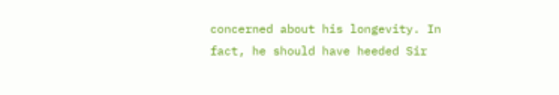concerned about his longevity. In fact, he should have heeded Sir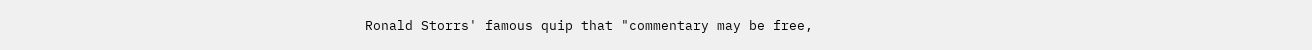Ronald Storrs' famous quip that "commentary may be free,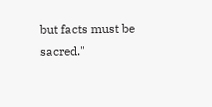but facts must be sacred."